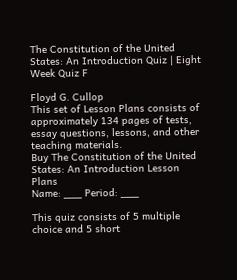The Constitution of the United States: An Introduction Quiz | Eight Week Quiz F

Floyd G. Cullop
This set of Lesson Plans consists of approximately 134 pages of tests, essay questions, lessons, and other teaching materials.
Buy The Constitution of the United States: An Introduction Lesson Plans
Name: ___ Period: ___

This quiz consists of 5 multiple choice and 5 short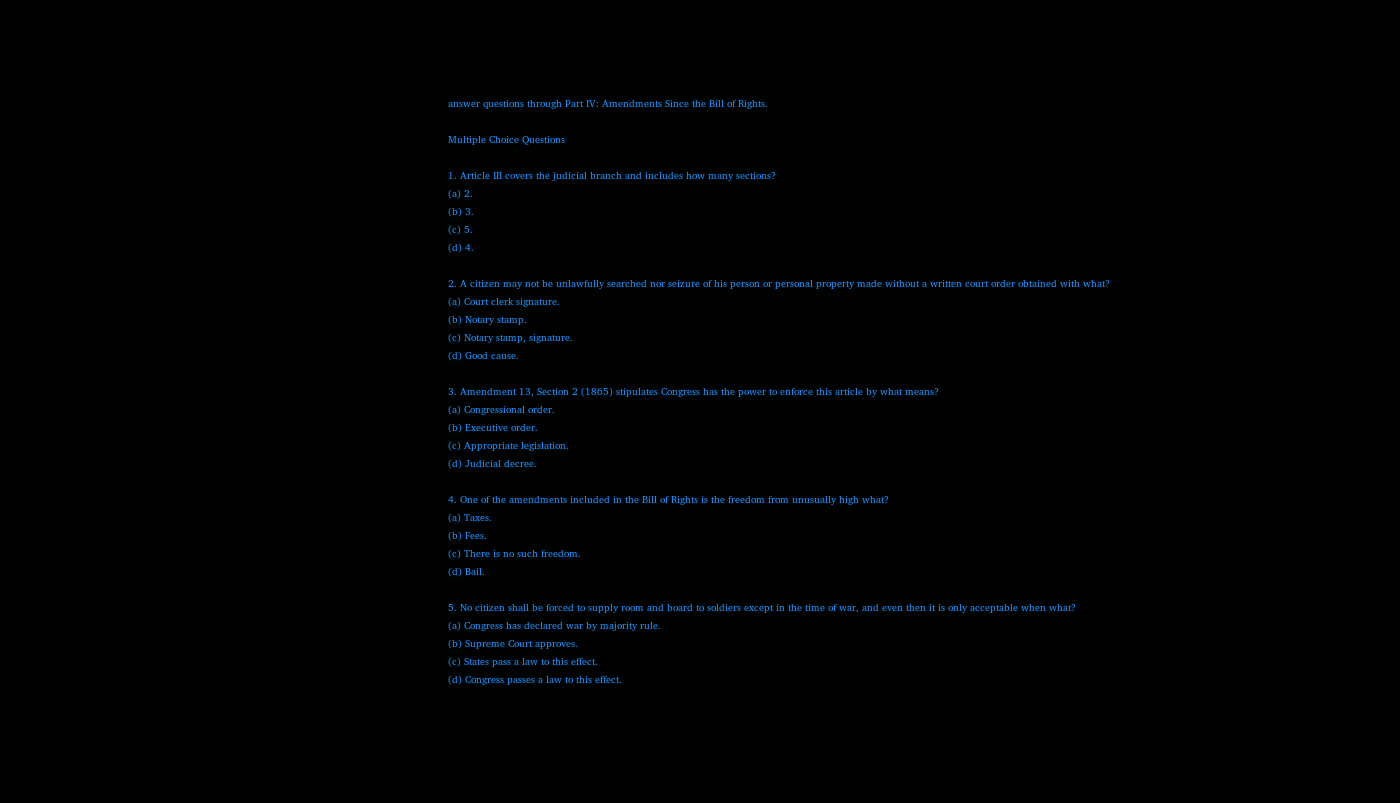answer questions through Part IV: Amendments Since the Bill of Rights.

Multiple Choice Questions

1. Article III covers the judicial branch and includes how many sections?
(a) 2.
(b) 3.
(c) 5.
(d) 4.

2. A citizen may not be unlawfully searched nor seizure of his person or personal property made without a written court order obtained with what?
(a) Court clerk signature.
(b) Notary stamp.
(c) Notary stamp, signature.
(d) Good cause.

3. Amendment 13, Section 2 (1865) stipulates Congress has the power to enforce this article by what means?
(a) Congressional order.
(b) Executive order.
(c) Appropriate legislation.
(d) Judicial decree.

4. One of the amendments included in the Bill of Rights is the freedom from unusually high what?
(a) Taxes.
(b) Fees.
(c) There is no such freedom.
(d) Bail.

5. No citizen shall be forced to supply room and board to soldiers except in the time of war, and even then it is only acceptable when what?
(a) Congress has declared war by majority rule.
(b) Supreme Court approves.
(c) States pass a law to this effect.
(d) Congress passes a law to this effect.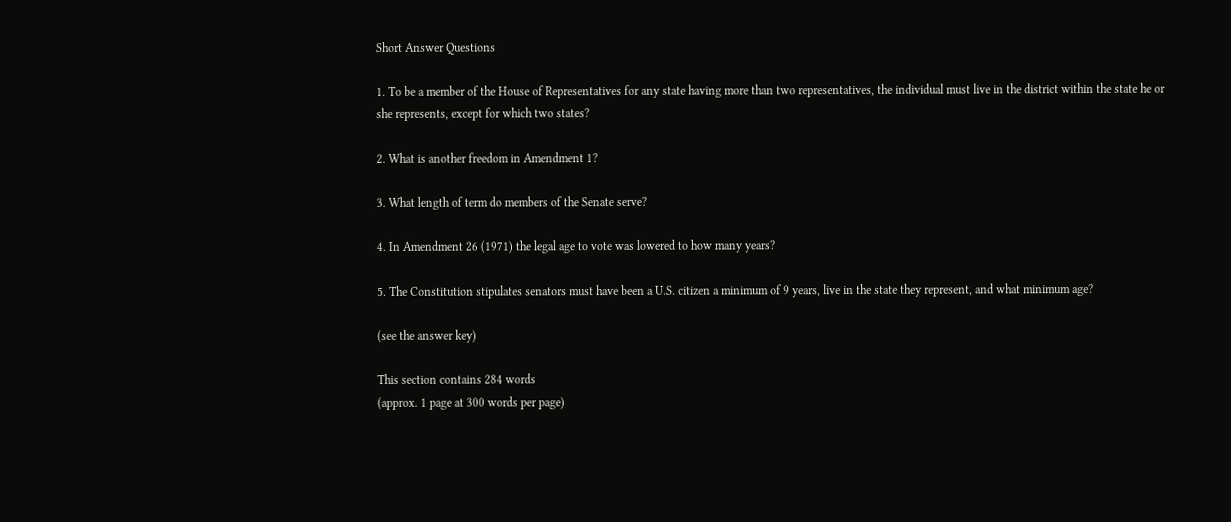Short Answer Questions

1. To be a member of the House of Representatives for any state having more than two representatives, the individual must live in the district within the state he or she represents, except for which two states?

2. What is another freedom in Amendment 1?

3. What length of term do members of the Senate serve?

4. In Amendment 26 (1971) the legal age to vote was lowered to how many years?

5. The Constitution stipulates senators must have been a U.S. citizen a minimum of 9 years, live in the state they represent, and what minimum age?

(see the answer key)

This section contains 284 words
(approx. 1 page at 300 words per page)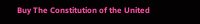Buy The Constitution of the United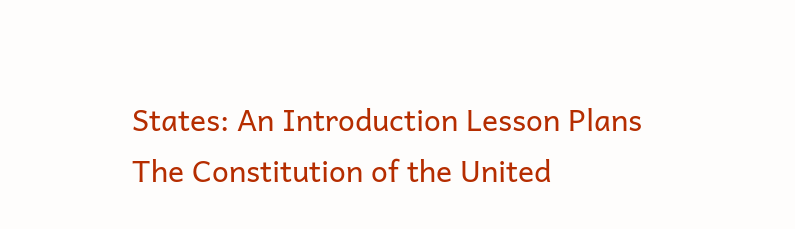States: An Introduction Lesson Plans
The Constitution of the United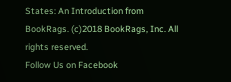States: An Introduction from BookRags. (c)2018 BookRags, Inc. All rights reserved.
Follow Us on Facebook